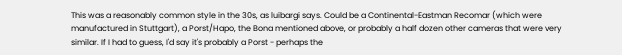This was a reasonably common style in the 30s, as luibargi says. Could be a Continental-Eastman Recomar (which were manufactured in Stuttgart), a Porst/Hapo, the Bona mentioned above, or probably a half dozen other cameras that were very similar. If I had to guess, I'd say it's probably a Porst - perhaps the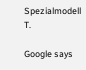Spezialmodell T.

Google says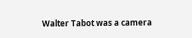Walter Tabot was a camera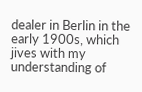dealer in Berlin in the early 1900s, which jives with my understanding of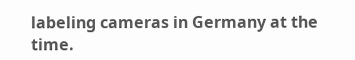labeling cameras in Germany at the time.